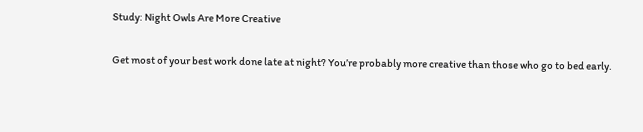Study: Night Owls Are More Creative

Get most of your best work done late at night? You’re probably more creative than those who go to bed early.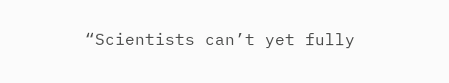“Scientists can’t yet fully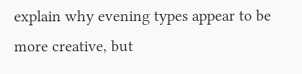explain why evening types appear to be more creative, but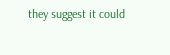they suggest it could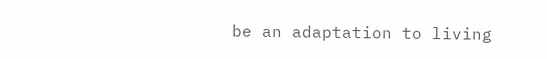be an adaptation to living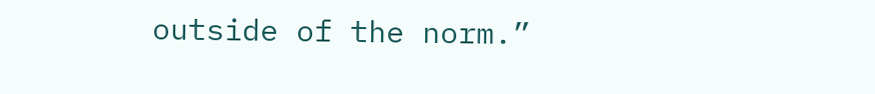outside of the norm.”